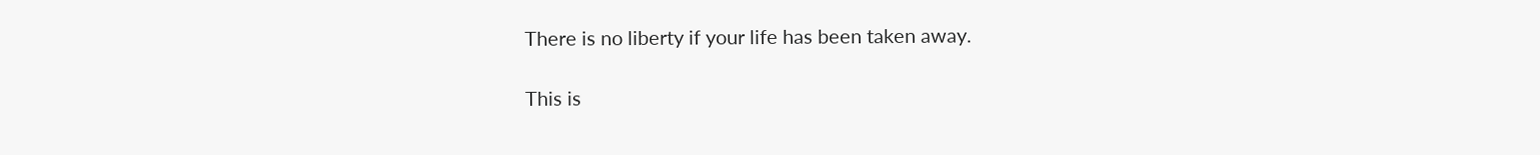There is no liberty if your life has been taken away.

This is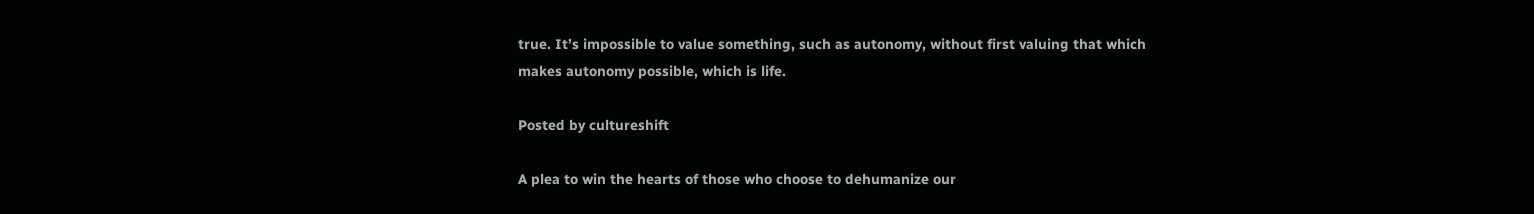true. It’s impossible to value something, such as autonomy, without first valuing that which makes autonomy possible, which is life.

Posted by cultureshift

A plea to win the hearts of those who choose to dehumanize our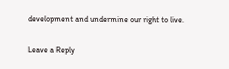development and undermine our right to live.

Leave a Reply